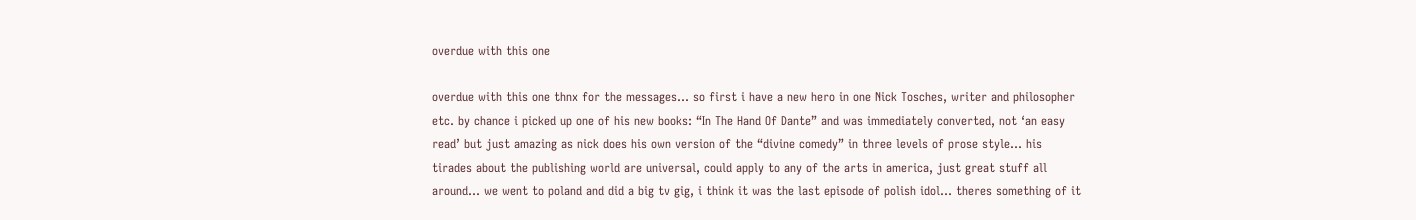overdue with this one

overdue with this one thnx for the messages… so first i have a new hero in one Nick Tosches, writer and philosopher etc. by chance i picked up one of his new books: “In The Hand Of Dante” and was immediately converted, not ‘an easy read’ but just amazing as nick does his own version of the “divine comedy” in three levels of prose style… his tirades about the publishing world are universal, could apply to any of the arts in america, just great stuff all around… we went to poland and did a big tv gig, i think it was the last episode of polish idol… theres something of it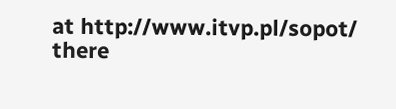at http://www.itvp.pl/sopot/ there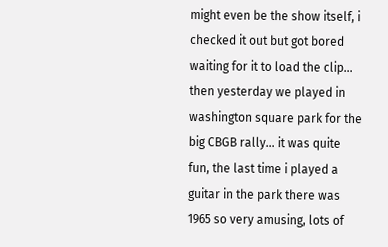might even be the show itself, i checked it out but got bored waiting for it to load the clip… then yesterday we played in washington square park for the big CBGB rally… it was quite fun, the last time i played a guitar in the park there was 1965 so very amusing, lots of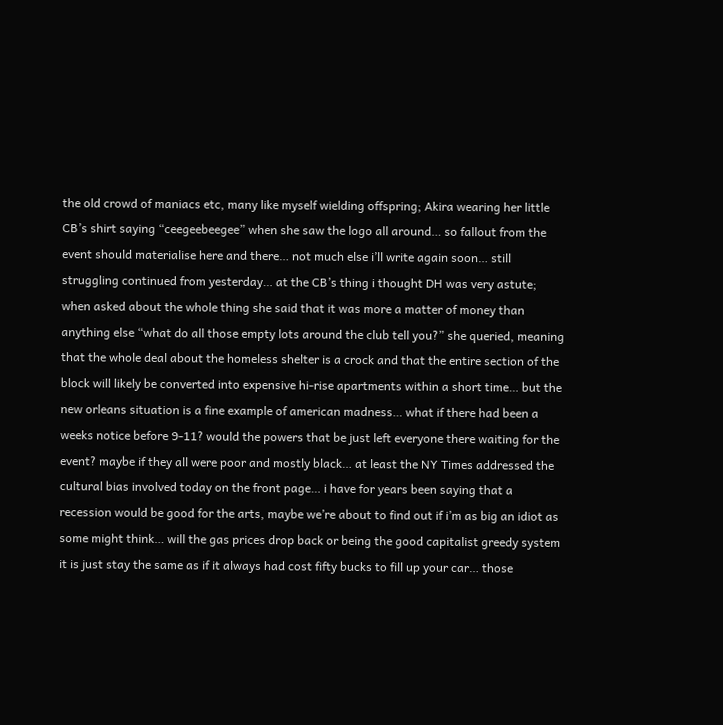the old crowd of maniacs etc, many like myself wielding offspring; Akira wearing her little CB’s shirt saying “ceegeebeegee” when she saw the logo all around… so fallout from the event should materialise here and there… not much else i’ll write again soon… still struggling continued from yesterday… at the CB’s thing i thought DH was very astute; when asked about the whole thing she said that it was more a matter of money than anything else “what do all those empty lots around the club tell you?” she queried, meaning that the whole deal about the homeless shelter is a crock and that the entire section of the block will likely be converted into expensive hi-rise apartments within a short time… but the new orleans situation is a fine example of american madness… what if there had been a weeks notice before 9-11? would the powers that be just left everyone there waiting for the event? maybe if they all were poor and mostly black… at least the NY Times addressed the cultural bias involved today on the front page… i have for years been saying that a recession would be good for the arts, maybe we’re about to find out if i’m as big an idiot as some might think… will the gas prices drop back or being the good capitalist greedy system it is just stay the same as if it always had cost fifty bucks to fill up your car… those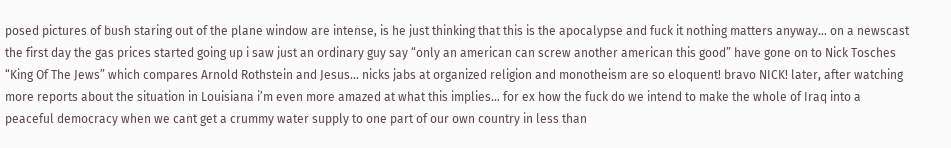posed pictures of bush staring out of the plane window are intense, is he just thinking that this is the apocalypse and fuck it nothing matters anyway… on a newscast the first day the gas prices started going up i saw just an ordinary guy say “only an american can screw another american this good” have gone on to Nick Tosches “King Of The Jews” which compares Arnold Rothstein and Jesus… nicks jabs at organized religion and monotheism are so eloquent! bravo NICK! later, after watching more reports about the situation in Louisiana i’m even more amazed at what this implies… for ex how the fuck do we intend to make the whole of Iraq into a peaceful democracy when we cant get a crummy water supply to one part of our own country in less than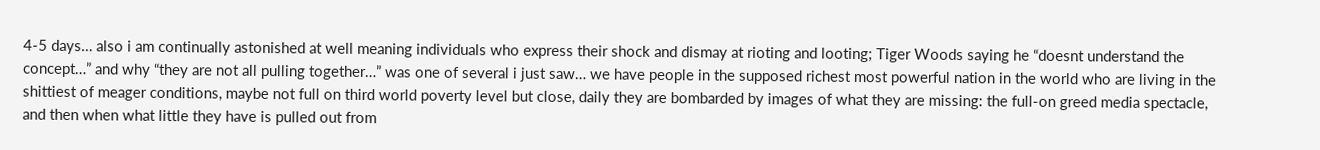4-5 days… also i am continually astonished at well meaning individuals who express their shock and dismay at rioting and looting; Tiger Woods saying he “doesnt understand the concept…” and why “they are not all pulling together…” was one of several i just saw… we have people in the supposed richest most powerful nation in the world who are living in the shittiest of meager conditions, maybe not full on third world poverty level but close, daily they are bombarded by images of what they are missing: the full-on greed media spectacle, and then when what little they have is pulled out from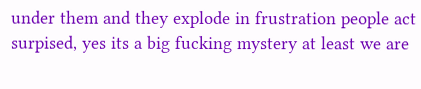under them and they explode in frustration people act surpised, yes its a big fucking mystery at least we are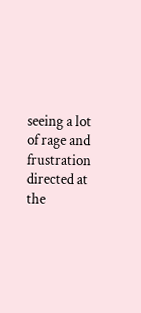seeing a lot of rage and frustration directed at the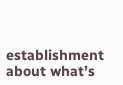establishment about what’s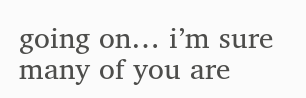going on… i’m sure many of you are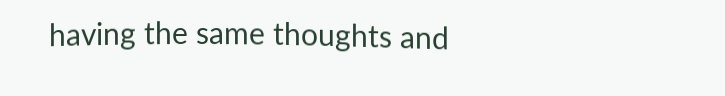having the same thoughts and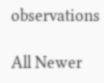observations

All Newer